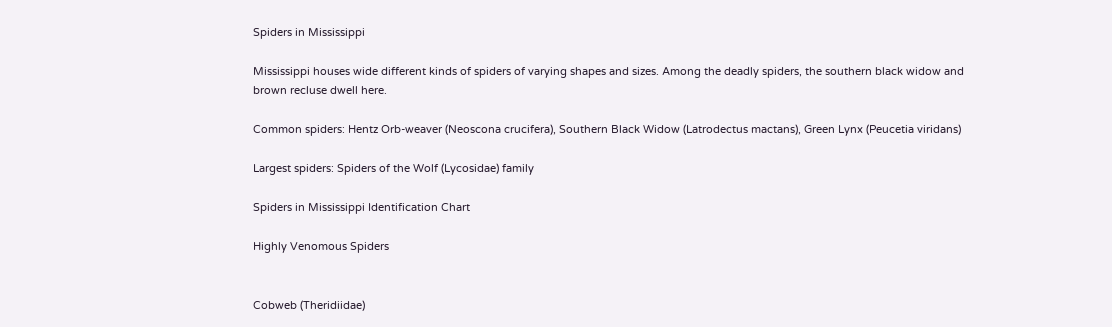Spiders in Mississippi

Mississippi houses wide different kinds of spiders of varying shapes and sizes. Among the deadly spiders, the southern black widow and brown recluse dwell here.

Common spiders: Hentz Orb-weaver (Neoscona crucifera), Southern Black Widow (Latrodectus mactans), Green Lynx (Peucetia viridans)

Largest spiders: Spiders of the Wolf (Lycosidae) family

Spiders in Mississippi Identification Chart

Highly Venomous Spiders


Cobweb (Theridiidae)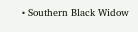• Southern Black Widow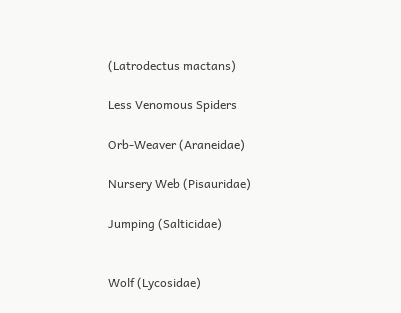(Latrodectus mactans)

Less Venomous Spiders

Orb-Weaver (Araneidae)

Nursery Web (Pisauridae)

Jumping (Salticidae)


Wolf (Lycosidae)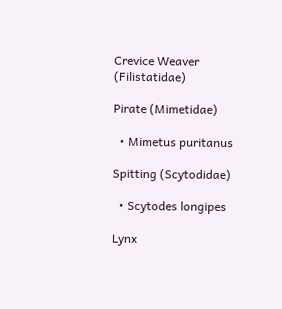Crevice Weaver (Filistatidae)

Pirate (Mimetidae)

  • Mimetus puritanus

Spitting (Scytodidae)

  • Scytodes longipes

Lynx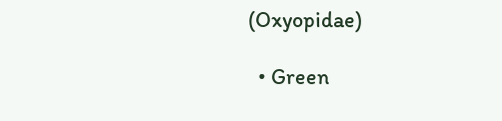(Oxyopidae)

  • Green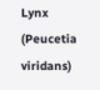Lynx (Peucetia viridans)